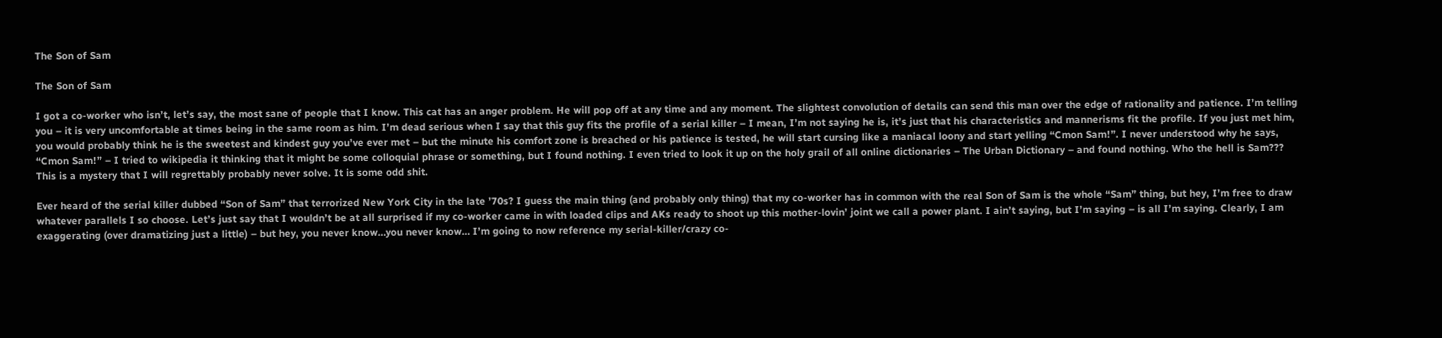The Son of Sam

The Son of Sam

I got a co-worker who isn’t, let’s say, the most sane of people that I know. This cat has an anger problem. He will pop off at any time and any moment. The slightest convolution of details can send this man over the edge of rationality and patience. I’m telling you – it is very uncomfortable at times being in the same room as him. I’m dead serious when I say that this guy fits the profile of a serial killer – I mean, I’m not saying he is, it’s just that his characteristics and mannerisms fit the profile. If you just met him, you would probably think he is the sweetest and kindest guy you’ve ever met – but the minute his comfort zone is breached or his patience is tested, he will start cursing like a maniacal loony and start yelling “Cmon Sam!”. I never understood why he says, “Cmon Sam!” – I tried to wikipedia it thinking that it might be some colloquial phrase or something, but I found nothing. I even tried to look it up on the holy grail of all online dictionaries – The Urban Dictionary – and found nothing. Who the hell is Sam??? This is a mystery that I will regrettably probably never solve. It is some odd shit.

Ever heard of the serial killer dubbed “Son of Sam” that terrorized New York City in the late ’70s? I guess the main thing (and probably only thing) that my co-worker has in common with the real Son of Sam is the whole “Sam” thing, but hey, I’m free to draw whatever parallels I so choose. Let’s just say that I wouldn’t be at all surprised if my co-worker came in with loaded clips and AKs ready to shoot up this mother-lovin’ joint we call a power plant. I ain’t saying, but I’m saying – is all I’m saying. Clearly, I am exaggerating (over dramatizing just a little) – but hey, you never know…you never know… I’m going to now reference my serial-killer/crazy co-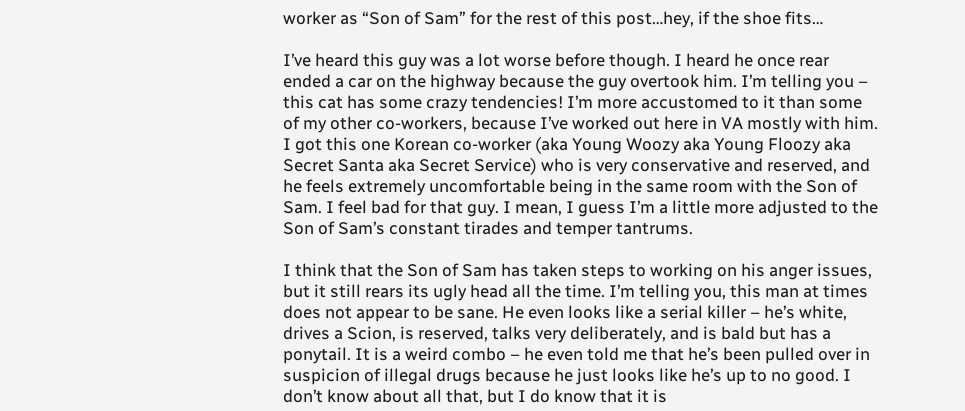worker as “Son of Sam” for the rest of this post…hey, if the shoe fits…

I’ve heard this guy was a lot worse before though. I heard he once rear ended a car on the highway because the guy overtook him. I’m telling you – this cat has some crazy tendencies! I’m more accustomed to it than some of my other co-workers, because I’ve worked out here in VA mostly with him. I got this one Korean co-worker (aka Young Woozy aka Young Floozy aka Secret Santa aka Secret Service) who is very conservative and reserved, and he feels extremely uncomfortable being in the same room with the Son of Sam. I feel bad for that guy. I mean, I guess I’m a little more adjusted to the Son of Sam’s constant tirades and temper tantrums.

I think that the Son of Sam has taken steps to working on his anger issues, but it still rears its ugly head all the time. I’m telling you, this man at times does not appear to be sane. He even looks like a serial killer – he’s white, drives a Scion, is reserved, talks very deliberately, and is bald but has a ponytail. It is a weird combo – he even told me that he’s been pulled over in suspicion of illegal drugs because he just looks like he’s up to no good. I don’t know about all that, but I do know that it is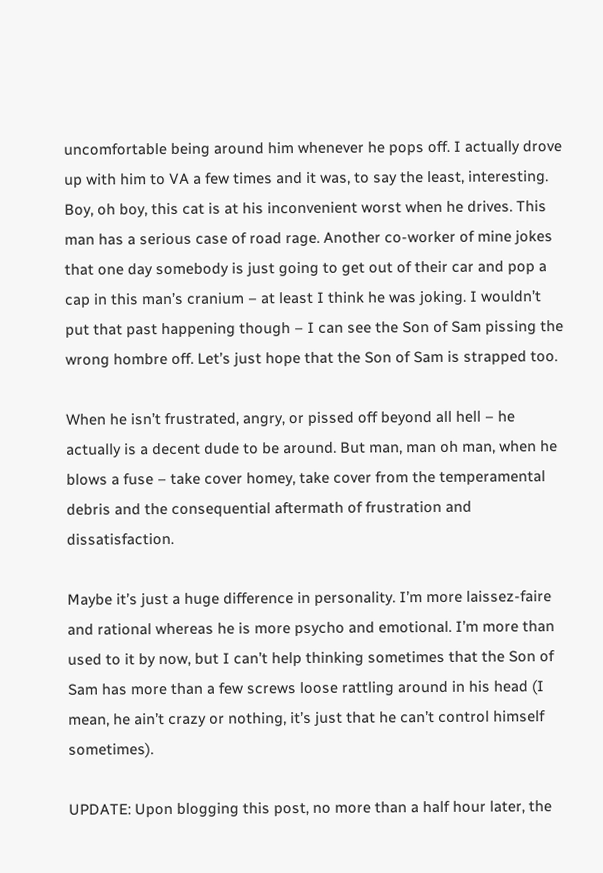uncomfortable being around him whenever he pops off. I actually drove up with him to VA a few times and it was, to say the least, interesting. Boy, oh boy, this cat is at his inconvenient worst when he drives. This man has a serious case of road rage. Another co-worker of mine jokes that one day somebody is just going to get out of their car and pop a cap in this man’s cranium – at least I think he was joking. I wouldn’t put that past happening though – I can see the Son of Sam pissing the wrong hombre off. Let’s just hope that the Son of Sam is strapped too.

When he isn’t frustrated, angry, or pissed off beyond all hell – he actually is a decent dude to be around. But man, man oh man, when he blows a fuse – take cover homey, take cover from the temperamental debris and the consequential aftermath of frustration and dissatisfaction.

Maybe it’s just a huge difference in personality. I’m more laissez-faire and rational whereas he is more psycho and emotional. I’m more than used to it by now, but I can’t help thinking sometimes that the Son of Sam has more than a few screws loose rattling around in his head (I mean, he ain’t crazy or nothing, it’s just that he can’t control himself sometimes).

UPDATE: Upon blogging this post, no more than a half hour later, the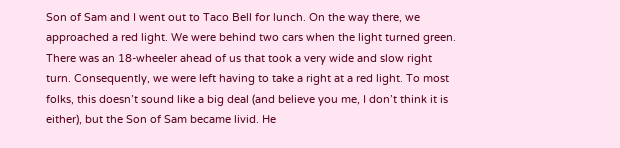Son of Sam and I went out to Taco Bell for lunch. On the way there, we approached a red light. We were behind two cars when the light turned green. There was an 18-wheeler ahead of us that took a very wide and slow right turn. Consequently, we were left having to take a right at a red light. To most folks, this doesn’t sound like a big deal (and believe you me, I don’t think it is either), but the Son of Sam became livid. He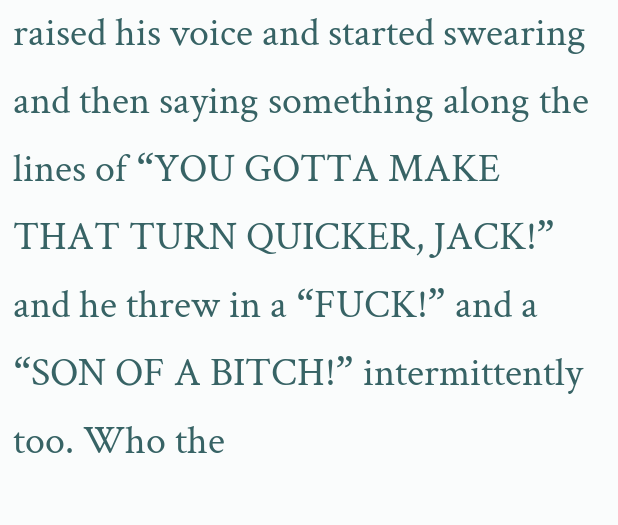raised his voice and started swearing and then saying something along the lines of “YOU GOTTA MAKE THAT TURN QUICKER, JACK!” and he threw in a “FUCK!” and a “SON OF A BITCH!” intermittently too. Who the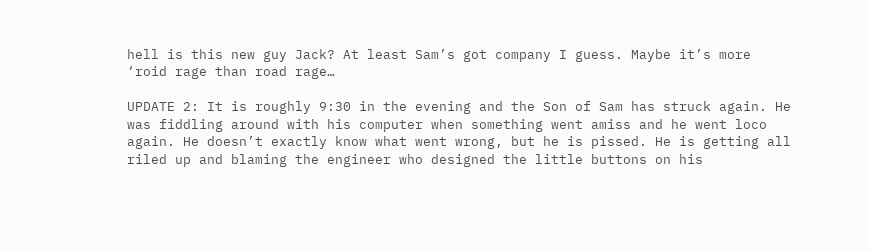hell is this new guy Jack? At least Sam’s got company I guess. Maybe it’s more ‘roid rage than road rage…

UPDATE 2: It is roughly 9:30 in the evening and the Son of Sam has struck again. He was fiddling around with his computer when something went amiss and he went loco again. He doesn’t exactly know what went wrong, but he is pissed. He is getting all riled up and blaming the engineer who designed the little buttons on his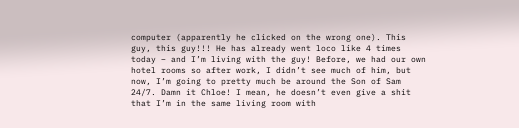computer (apparently he clicked on the wrong one). This guy, this guy!!! He has already went loco like 4 times today – and I’m living with the guy! Before, we had our own hotel rooms so after work, I didn’t see much of him, but now, I’m going to pretty much be around the Son of Sam 24/7. Damn it Chloe! I mean, he doesn’t even give a shit that I’m in the same living room with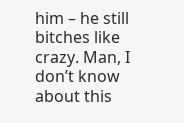him – he still bitches like crazy. Man, I don’t know about this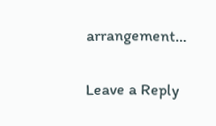arrangement…

Leave a Reply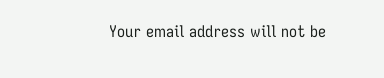Your email address will not be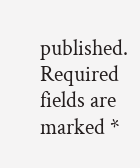published. Required fields are marked *